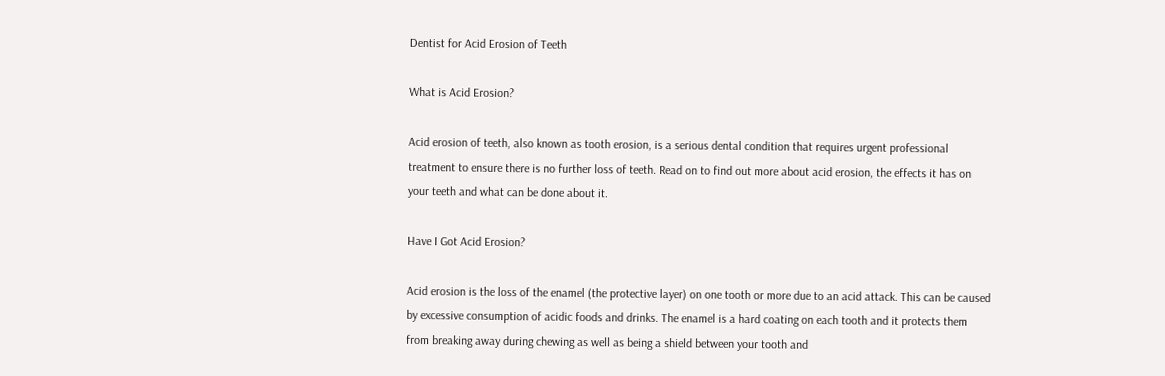Dentist for Acid Erosion of Teeth

What is Acid Erosion?

Acid erosion of teeth, also known as tooth erosion, is a serious dental condition that requires urgent professional treatment to ensure there is no further loss of teeth. Read on to find out more about acid erosion, the effects it has on your teeth and what can be done about it.

Have I Got Acid Erosion?

Acid erosion is the loss of the enamel (the protective layer) on one tooth or more due to an acid attack. This can be caused by excessive consumption of acidic foods and drinks. The enamel is a hard coating on each tooth and it protects them from breaking away during chewing as well as being a shield between your tooth and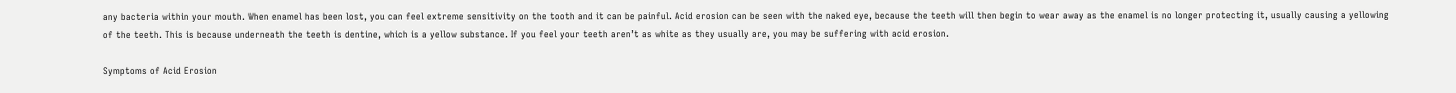any bacteria within your mouth. When enamel has been lost, you can feel extreme sensitivity on the tooth and it can be painful. Acid erosion can be seen with the naked eye, because the teeth will then begin to wear away as the enamel is no longer protecting it, usually causing a yellowing of the teeth. This is because underneath the teeth is dentine, which is a yellow substance. If you feel your teeth aren’t as white as they usually are, you may be suffering with acid erosion.

Symptoms of Acid Erosion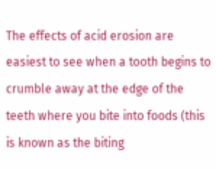The effects of acid erosion are easiest to see when a tooth begins to crumble away at the edge of the teeth where you bite into foods (this is known as the biting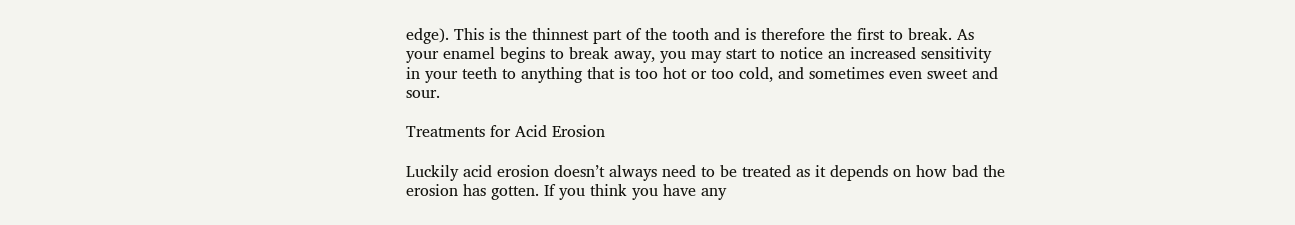edge). This is the thinnest part of the tooth and is therefore the first to break. As your enamel begins to break away, you may start to notice an increased sensitivity in your teeth to anything that is too hot or too cold, and sometimes even sweet and sour.

Treatments for Acid Erosion

Luckily acid erosion doesn’t always need to be treated as it depends on how bad the erosion has gotten. If you think you have any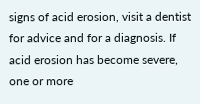signs of acid erosion, visit a dentist for advice and for a diagnosis. If acid erosion has become severe, one or more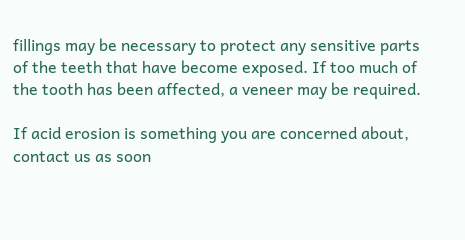fillings may be necessary to protect any sensitive parts of the teeth that have become exposed. If too much of the tooth has been affected, a veneer may be required.

If acid erosion is something you are concerned about, contact us as soon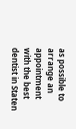as possible to arrange an appointment with the best dentist in Staten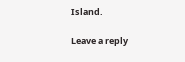Island.

Leave a reply